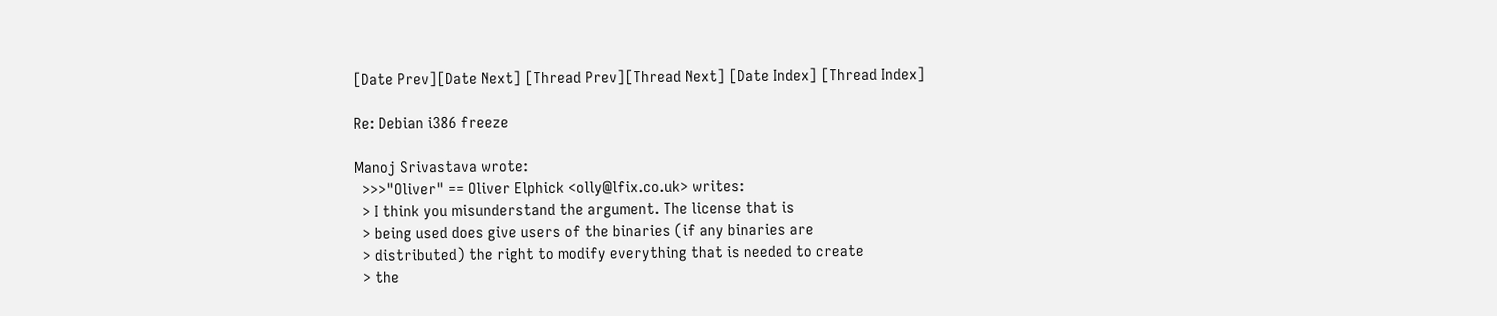[Date Prev][Date Next] [Thread Prev][Thread Next] [Date Index] [Thread Index]

Re: Debian i386 freeze

Manoj Srivastava wrote:
  >>>"Oliver" == Oliver Elphick <olly@lfix.co.uk> writes:
  > I think you misunderstand the argument. The license that is
  > being used does give users of the binaries (if any binaries are
  > distributed) the right to modify everything that is needed to create
  > the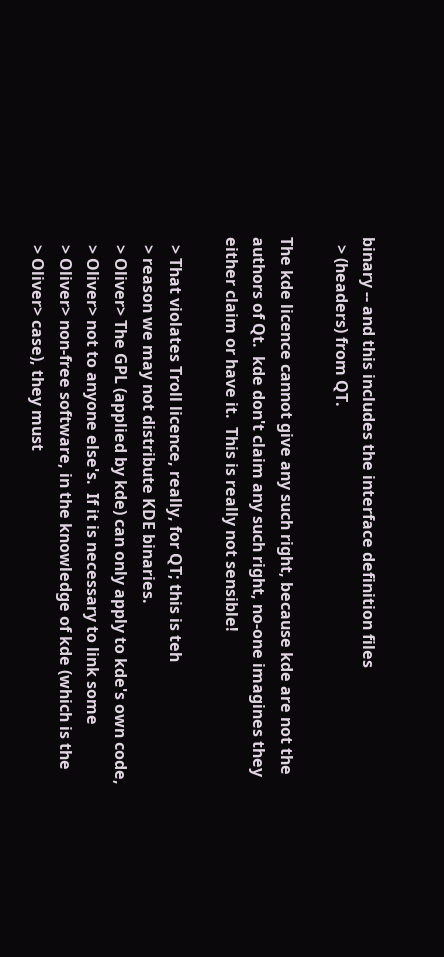binary -- and this includes the interface definition files
  > (headers) from QT.

The kde licence cannot give any such right, because kde are not the
authors of Qt.  kde don't claim any such right, no-one imagines they
either claim or have it.  This is really not sensible!

  > That violates Troll licence, really, for QT; this is teh
  > reason we may not distribute KDE binaries.
  > Oliver> The GPL (applied by kde) can only apply to kde's own code,
  > Oliver> not to anyone else's.  If it is necessary to link some
  > Oliver> non-free software, in the knowledge of kde (which is the
  > Oliver> case), they must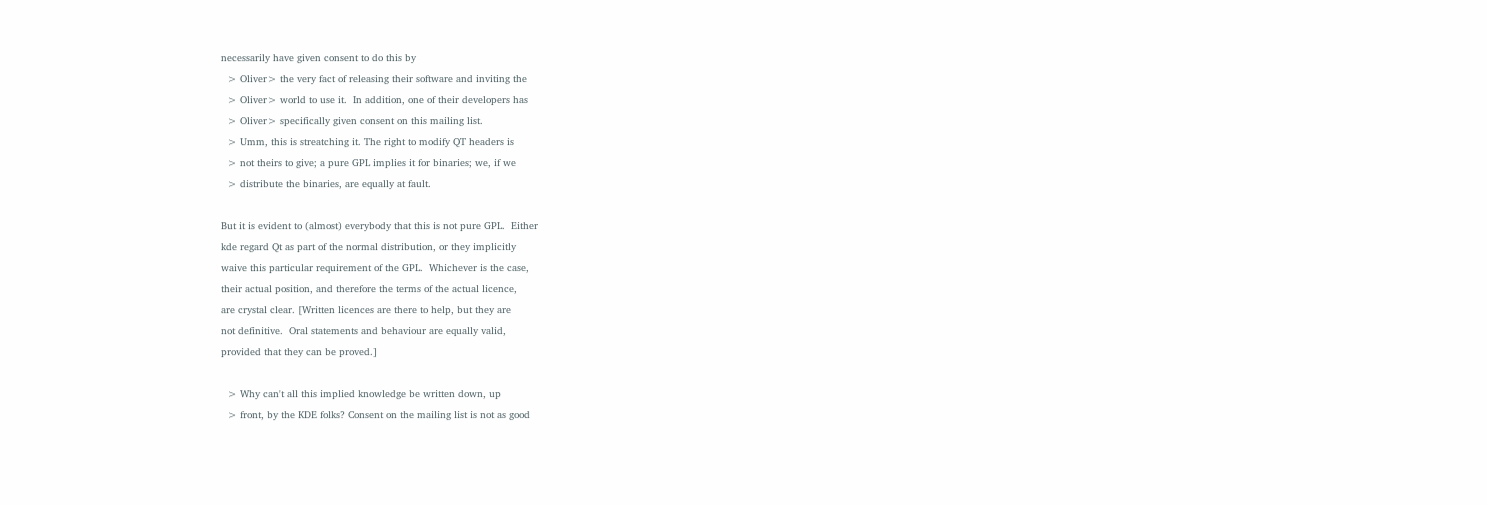necessarily have given consent to do this by
  > Oliver> the very fact of releasing their software and inviting the
  > Oliver> world to use it.  In addition, one of their developers has
  > Oliver> specifically given consent on this mailing list.
  > Umm, this is streatching it. The right to modify QT headers is
  > not theirs to give; a pure GPL implies it for binaries; we, if we
  > distribute the binaries, are equally at fault.

But it is evident to (almost) everybody that this is not pure GPL.  Either
kde regard Qt as part of the normal distribution, or they implicitly
waive this particular requirement of the GPL.  Whichever is the case,
their actual position, and therefore the terms of the actual licence,
are crystal clear. [Written licences are there to help, but they are
not definitive.  Oral statements and behaviour are equally valid,
provided that they can be proved.]

  > Why can't all this implied knowledge be written down, up
  > front, by the KDE folks? Consent on the mailing list is not as good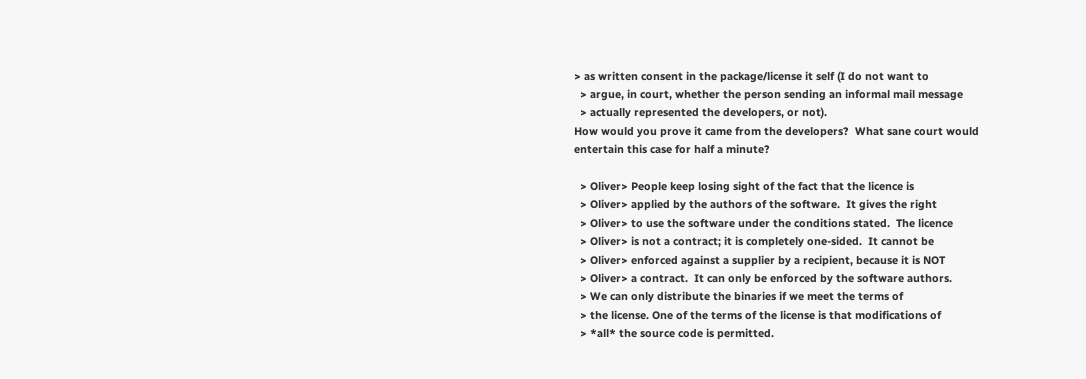> as written consent in the package/license it self (I do not want to
  > argue, in court, whether the person sending an informal mail message
  > actually represented the developers, or not).
How would you prove it came from the developers?  What sane court would
entertain this case for half a minute?

  > Oliver> People keep losing sight of the fact that the licence is
  > Oliver> applied by the authors of the software.  It gives the right
  > Oliver> to use the software under the conditions stated.  The licence
  > Oliver> is not a contract; it is completely one-sided.  It cannot be
  > Oliver> enforced against a supplier by a recipient, because it is NOT
  > Oliver> a contract.  It can only be enforced by the software authors.
  > We can only distribute the binaries if we meet the terms of
  > the license. One of the terms of the license is that modifications of
  > *all* the source code is permitted.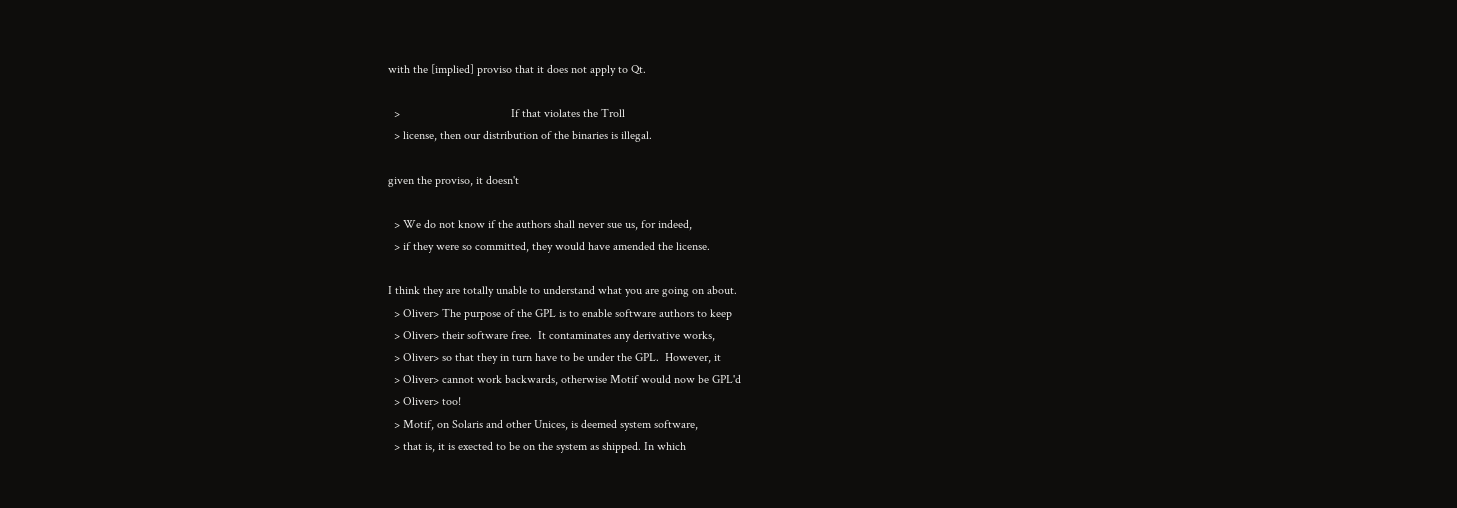with the [implied] proviso that it does not apply to Qt.

  >                                     If that violates the Troll
  > license, then our distribution of the binaries is illegal.

given the proviso, it doesn't

  > We do not know if the authors shall never sue us, for indeed,
  > if they were so committed, they would have amended the license.

I think they are totally unable to understand what you are going on about.
  > Oliver> The purpose of the GPL is to enable software authors to keep
  > Oliver> their software free.  It contaminates any derivative works,
  > Oliver> so that they in turn have to be under the GPL.  However, it
  > Oliver> cannot work backwards, otherwise Motif would now be GPL'd
  > Oliver> too!
  > Motif, on Solaris and other Unices, is deemed system software,
  > that is, it is exected to be on the system as shipped. In which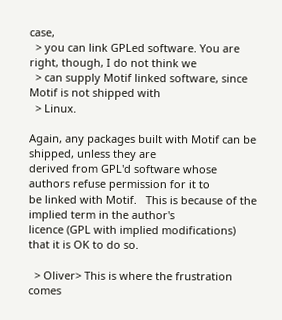case,
  > you can link GPLed software. You are right, though, I do not think we
  > can supply Motif linked software, since Motif is not shipped with
  > Linux.

Again, any packages built with Motif can be shipped, unless they are
derived from GPL'd software whose authors refuse permission for it to
be linked with Motif.   This is because of the implied term in the author's
licence (GPL with implied modifications) that it is OK to do so.

  > Oliver> This is where the frustration comes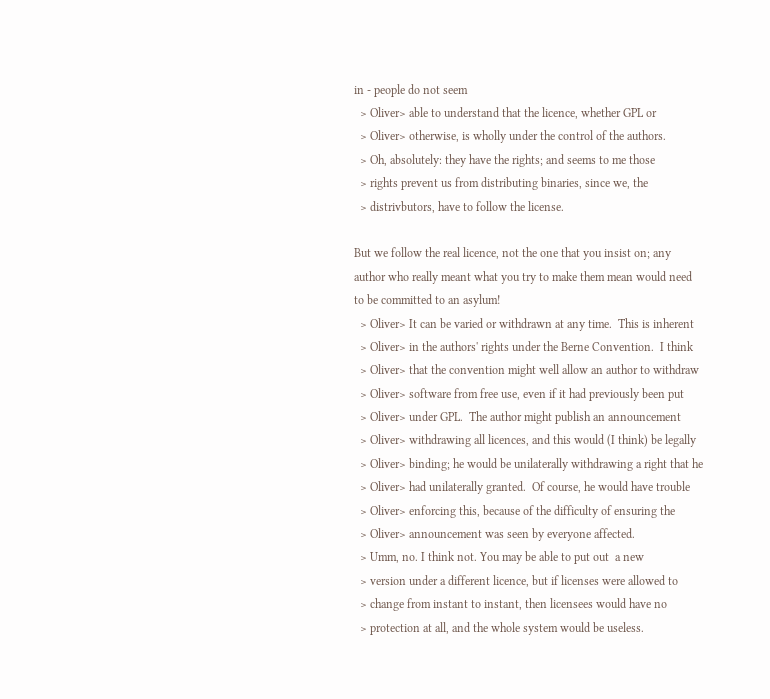in - people do not seem
  > Oliver> able to understand that the licence, whether GPL or
  > Oliver> otherwise, is wholly under the control of the authors.
  > Oh, absolutely: they have the rights; and seems to me those
  > rights prevent us from distributing binaries, since we, the
  > distrivbutors, have to follow the license.

But we follow the real licence, not the one that you insist on; any
author who really meant what you try to make them mean would need
to be committed to an asylum!
  > Oliver> It can be varied or withdrawn at any time.  This is inherent
  > Oliver> in the authors' rights under the Berne Convention.  I think
  > Oliver> that the convention might well allow an author to withdraw
  > Oliver> software from free use, even if it had previously been put
  > Oliver> under GPL.  The author might publish an announcement
  > Oliver> withdrawing all licences, and this would (I think) be legally
  > Oliver> binding; he would be unilaterally withdrawing a right that he
  > Oliver> had unilaterally granted.  Of course, he would have trouble
  > Oliver> enforcing this, because of the difficulty of ensuring the
  > Oliver> announcement was seen by everyone affected.
  > Umm, no. I think not. You may be able to put out  a new
  > version under a different licence, but if licenses were allowed to
  > change from instant to instant, then licensees would have no
  > protection at all, and the whole system would be useless.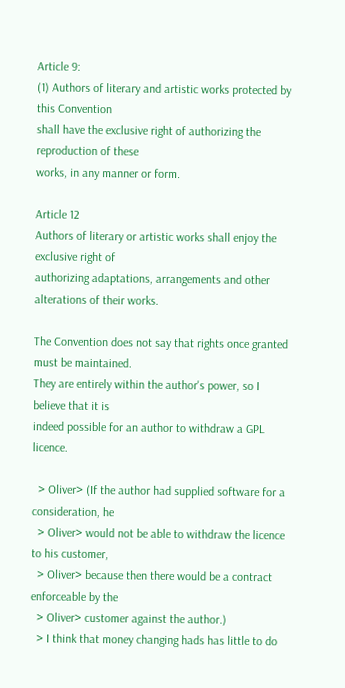Article 9:
(1) Authors of literary and artistic works protected by this Convention
shall have the exclusive right of authorizing the reproduction of these
works, in any manner or form.

Article 12
Authors of literary or artistic works shall enjoy the exclusive right of
authorizing adaptations, arrangements and other alterations of their works.

The Convention does not say that rights once granted must be maintained.
They are entirely within the author's power, so I believe that it is
indeed possible for an author to withdraw a GPL licence.

  > Oliver> (If the author had supplied software for a consideration, he
  > Oliver> would not be able to withdraw the licence to his customer,
  > Oliver> because then there would be a contract enforceable by the
  > Oliver> customer against the author.)
  > I think that money changing hads has little to do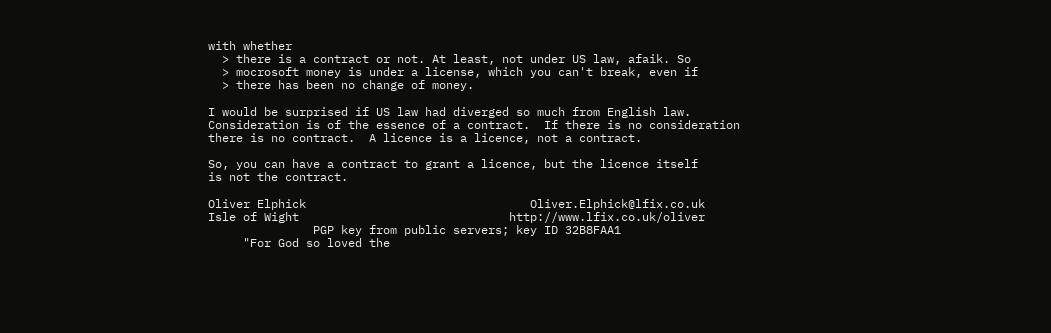with whether
  > there is a contract or not. At least, not under US law, afaik. So
  > mocrosoft money is under a license, which you can't break, even if
  > there has been no change of money.

I would be surprised if US law had diverged so much from English law.
Consideration is of the essence of a contract.  If there is no consideration
there is no contract.  A licence is a licence, not a contract.

So, you can have a contract to grant a licence, but the licence itself
is not the contract.

Oliver Elphick                                Oliver.Elphick@lfix.co.uk
Isle of Wight                              http://www.lfix.co.uk/oliver
               PGP key from public servers; key ID 32B8FAA1
     "For God so loved the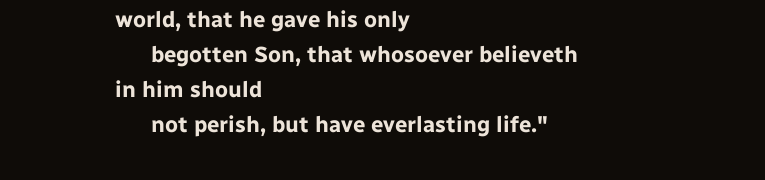world, that he gave his only
      begotten Son, that whosoever believeth in him should
      not perish, but have everlasting life."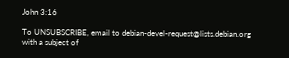John 3:16

To UNSUBSCRIBE, email to debian-devel-request@lists.debian.org
with a subject of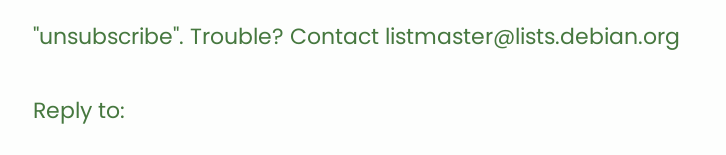"unsubscribe". Trouble? Contact listmaster@lists.debian.org

Reply to: